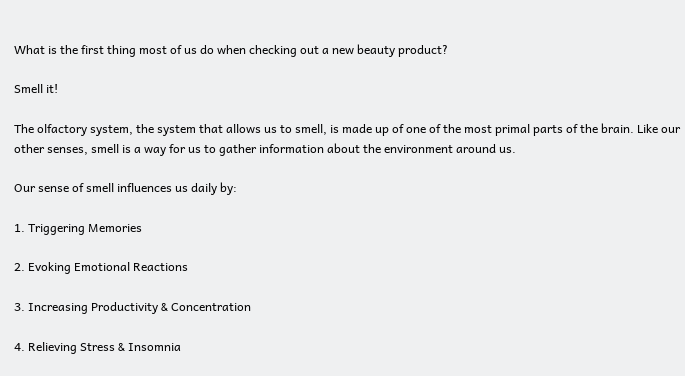What is the first thing most of us do when checking out a new beauty product?

Smell it!

The olfactory system, the system that allows us to smell, is made up of one of the most primal parts of the brain. Like our other senses, smell is a way for us to gather information about the environment around us.

Our sense of smell influences us daily by:

1. Triggering Memories

2. Evoking Emotional Reactions

3. Increasing Productivity & Concentration

4. Relieving Stress & Insomnia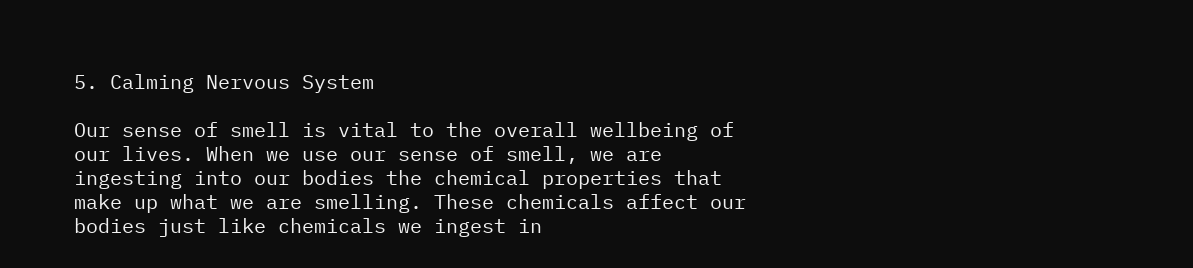5. Calming Nervous System

Our sense of smell is vital to the overall wellbeing of our lives. When we use our sense of smell, we are ingesting into our bodies the chemical properties that make up what we are smelling. These chemicals affect our bodies just like chemicals we ingest in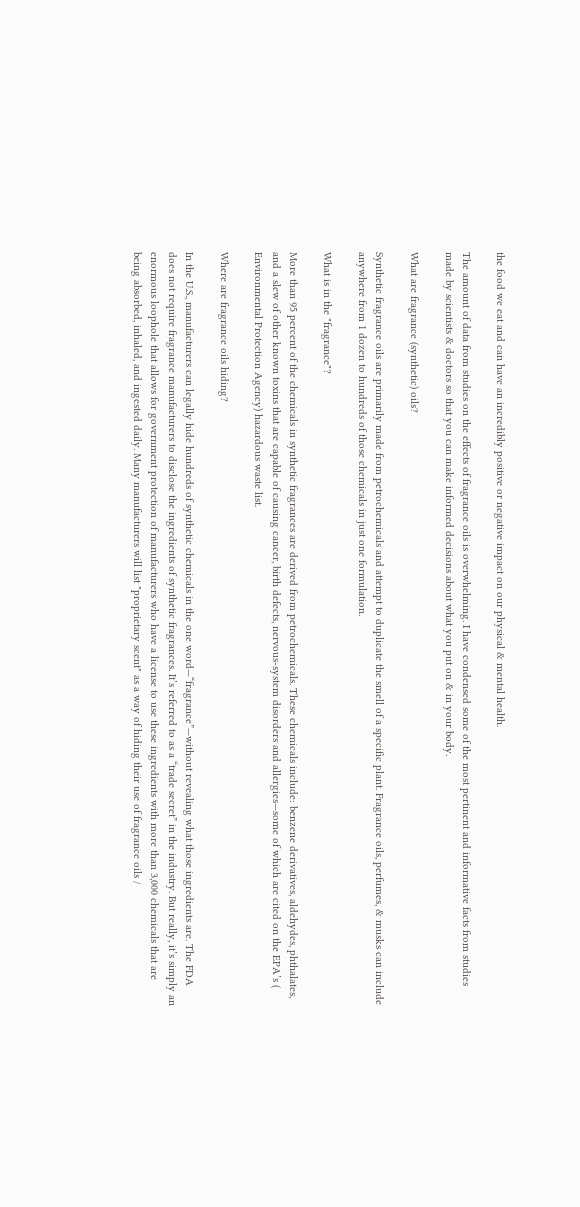the food we eat and can have an incredibly positive or negative impact on our physical & mental health.

The amount of data from studies on the effects of fragrance oils is overwhelming. I have condensed some of the most pertinent and informative facts from studies made by scientists & doctors so that you can make informed decisions about what you put on & in your body.

What are fragrance (synthetic) oils?

Synthetic fragrance oils are primarily made from petrochemicals and attempt to duplicate the smell of a specific plant. Fragrance oils, perfumes, & musks can include anywhere from 1 dozen to hundreds of those chemicals in just one formulation.

What is in the "fragrance"?

More than 95 percent of the chemicals in synthetic fragrances are derived from petrochemicals. These chemicals include: benzene derivatives, aldehydes, phthalates, and a slew of other known toxins that are capable of causing cancer, birth defects, nervous-system disorders and allergies—some of which are cited on the EPA’s ( Environmental Protection Agency) hazardous waste list.

Where are fragrance oils hiding?

In the U.S., manufacturers can legally hide hundreds of synthetic chemicals in the one word—“fragrance”—without revealing what those ingredients are. The FDA does not require fragrance manufacturers to disclose the ingredients of synthetic fragrances. It’s referred to as a “trade secret” in the industry. But really, it’s simply an enormous loophole that allows for government protection of manufacturers who have a license to use these ingredients with more than 3,000 chemicals that are being absorbed, inhaled, and ingested daily. Many manufacturers will list "proprietary scent" as a way of hiding their use of fragrance oils /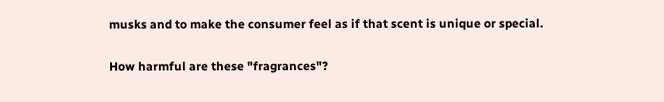musks and to make the consumer feel as if that scent is unique or special.

How harmful are these "fragrances"?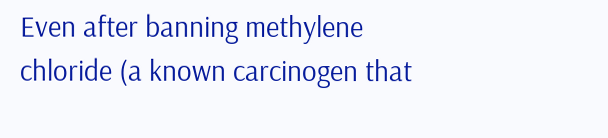Even after banning methylene chloride (a known carcinogen that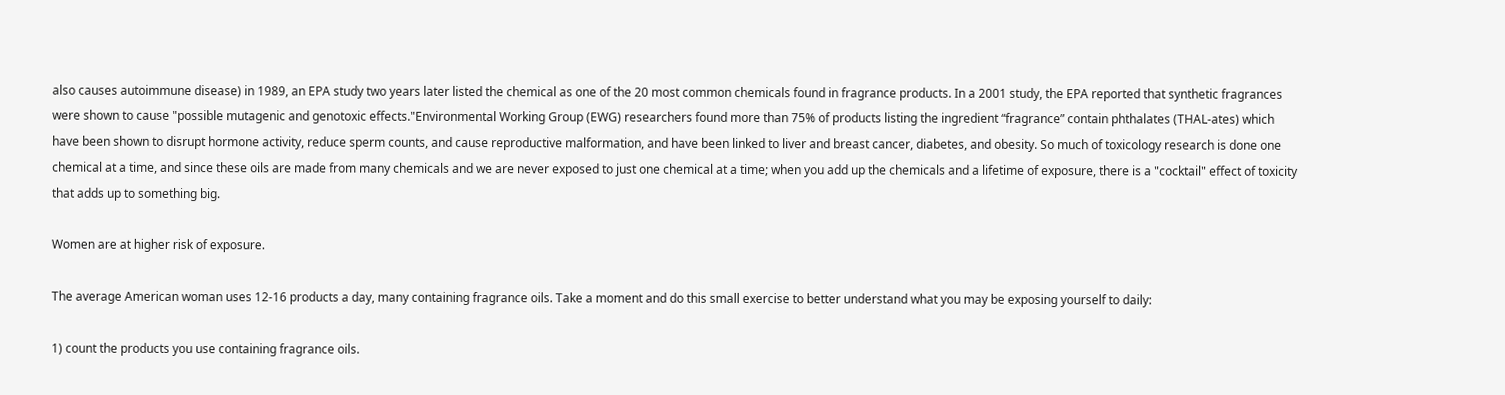also causes autoimmune disease) in 1989, an EPA study two years later listed the chemical as one of the 20 most common chemicals found in fragrance products. In a 2001 study, the EPA reported that synthetic fragrances were shown to cause "possible mutagenic and genotoxic effects."Environmental Working Group (EWG) researchers found more than 75% of products listing the ingredient “fragrance” contain phthalates (THAL-ates) which have been shown to disrupt hormone activity, reduce sperm counts, and cause reproductive malformation, and have been linked to liver and breast cancer, diabetes, and obesity. So much of toxicology research is done one chemical at a time, and since these oils are made from many chemicals and we are never exposed to just one chemical at a time; when you add up the chemicals and a lifetime of exposure, there is a "cocktail" effect of toxicity that adds up to something big.

Women are at higher risk of exposure.

The average American woman uses 12-16 products a day, many containing fragrance oils. Take a moment and do this small exercise to better understand what you may be exposing yourself to daily:

1) count the products you use containing fragrance oils.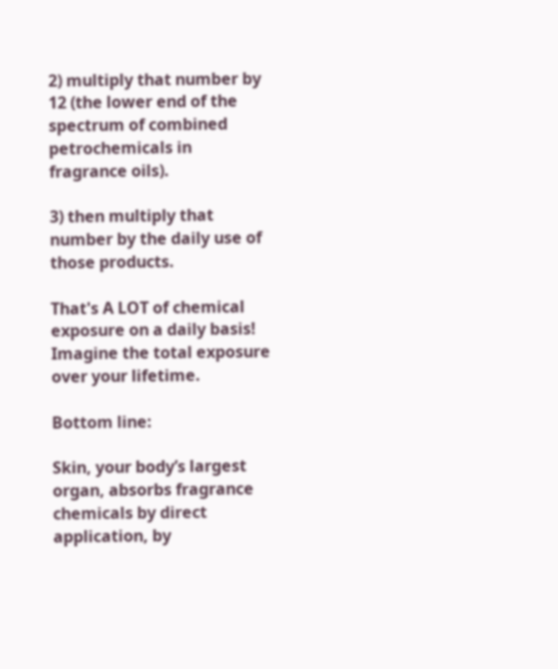2) multiply that number by 12 (the lower end of the spectrum of combined petrochemicals in fragrance oils).

3) then multiply that number by the daily use of those products.

That's A LOT of chemical exposure on a daily basis! Imagine the total exposure over your lifetime.

Bottom line:

Skin, your body’s largest organ, absorbs fragrance chemicals by direct application, by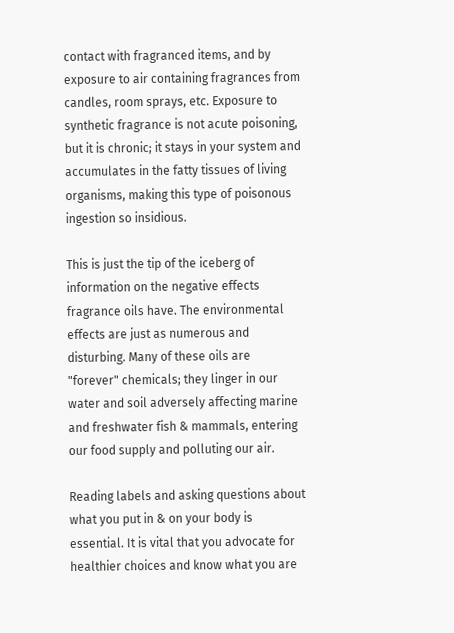contact with fragranced items, and by exposure to air containing fragrances from candles, room sprays, etc. Exposure to synthetic fragrance is not acute poisoning, but it is chronic; it stays in your system and accumulates in the fatty tissues of living organisms, making this type of poisonous ingestion so insidious.

This is just the tip of the iceberg of information on the negative effects fragrance oils have. The environmental effects are just as numerous and disturbing. Many of these oils are "forever" chemicals; they linger in our water and soil adversely affecting marine and freshwater fish & mammals, entering our food supply and polluting our air.

Reading labels and asking questions about what you put in & on your body is essential. It is vital that you advocate for healthier choices and know what you are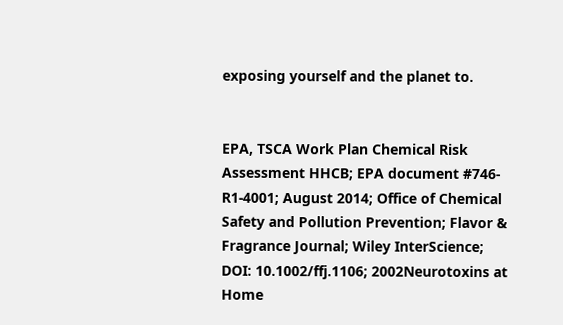exposing yourself and the planet to.


EPA, TSCA Work Plan Chemical Risk Assessment HHCB; EPA document #746-R1-4001; August 2014; Office of Chemical Safety and Pollution Prevention; Flavor & Fragrance Journal; Wiley InterScience; DOI: 10.1002/ffj.1106; 2002Neurotoxins at Home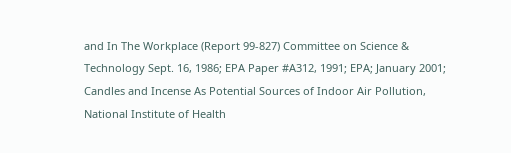and In The Workplace (Report 99-827) Committee on Science & Technology Sept. 16, 1986; EPA Paper #A312, 1991; EPA; January 2001; Candles and Incense As Potential Sources of Indoor Air Pollution, National Institute of Health